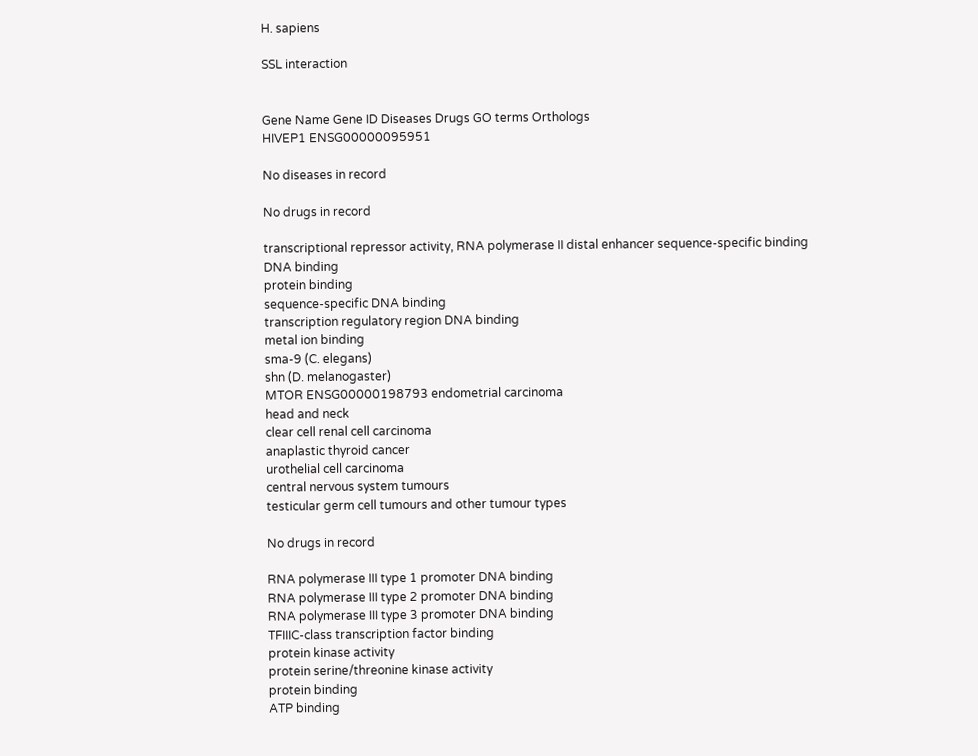H. sapiens

SSL interaction


Gene Name Gene ID Diseases Drugs GO terms Orthologs
HIVEP1 ENSG00000095951

No diseases in record

No drugs in record

transcriptional repressor activity, RNA polymerase II distal enhancer sequence-specific binding
DNA binding
protein binding
sequence-specific DNA binding
transcription regulatory region DNA binding
metal ion binding
sma-9 (C. elegans)
shn (D. melanogaster)
MTOR ENSG00000198793 endometrial carcinoma
head and neck
clear cell renal cell carcinoma
anaplastic thyroid cancer
urothelial cell carcinoma
central nervous system tumours
testicular germ cell tumours and other tumour types

No drugs in record

RNA polymerase III type 1 promoter DNA binding
RNA polymerase III type 2 promoter DNA binding
RNA polymerase III type 3 promoter DNA binding
TFIIIC-class transcription factor binding
protein kinase activity
protein serine/threonine kinase activity
protein binding
ATP binding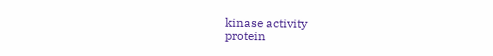kinase activity
protein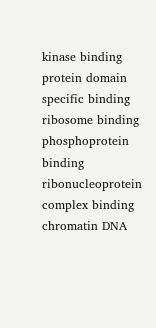kinase binding
protein domain specific binding
ribosome binding
phosphoprotein binding
ribonucleoprotein complex binding
chromatin DNA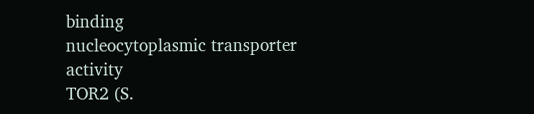binding
nucleocytoplasmic transporter activity
TOR2 (S.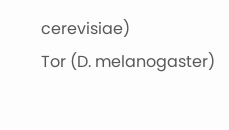cerevisiae)
Tor (D. melanogaster)